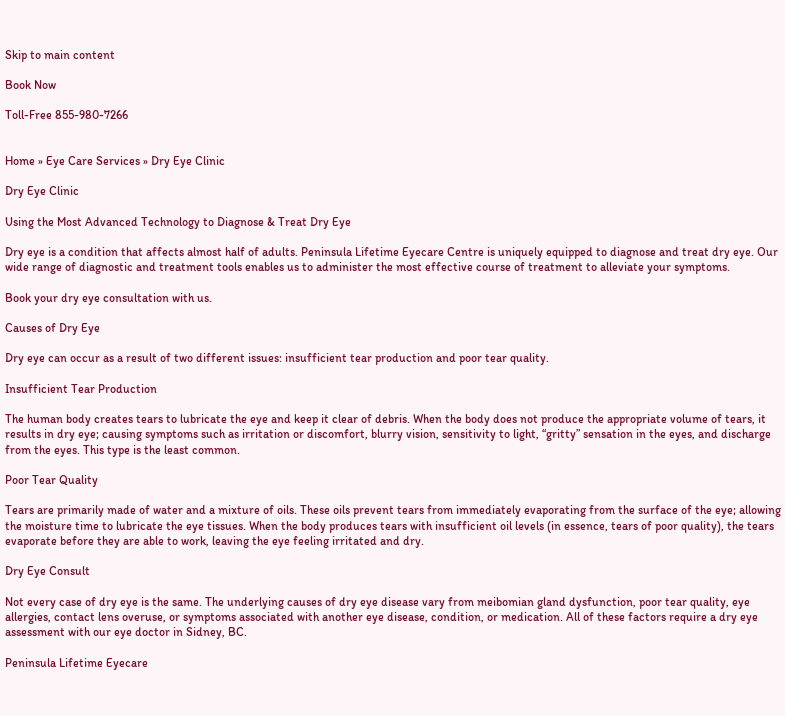Skip to main content

Book Now

Toll-Free 855-980-7266


Home » Eye Care Services » Dry Eye Clinic

Dry Eye Clinic

Using the Most Advanced Technology to Diagnose & Treat Dry Eye

Dry eye is a condition that affects almost half of adults. Peninsula Lifetime Eyecare Centre is uniquely equipped to diagnose and treat dry eye. Our wide range of diagnostic and treatment tools enables us to administer the most effective course of treatment to alleviate your symptoms.

Book your dry eye consultation with us.

Causes of Dry Eye

Dry eye can occur as a result of two different issues: insufficient tear production and poor tear quality.

Insufficient Tear Production

The human body creates tears to lubricate the eye and keep it clear of debris. When the body does not produce the appropriate volume of tears, it results in dry eye; causing symptoms such as irritation or discomfort, blurry vision, sensitivity to light, “gritty” sensation in the eyes, and discharge from the eyes. This type is the least common.

Poor Tear Quality

Tears are primarily made of water and a mixture of oils. These oils prevent tears from immediately evaporating from the surface of the eye; allowing the moisture time to lubricate the eye tissues. When the body produces tears with insufficient oil levels (in essence, tears of poor quality), the tears evaporate before they are able to work, leaving the eye feeling irritated and dry.

Dry Eye Consult

Not every case of dry eye is the same. The underlying causes of dry eye disease vary from meibomian gland dysfunction, poor tear quality, eye allergies, contact lens overuse, or symptoms associated with another eye disease, condition, or medication. All of these factors require a dry eye assessment with our eye doctor in Sidney, BC.

Peninsula Lifetime Eyecare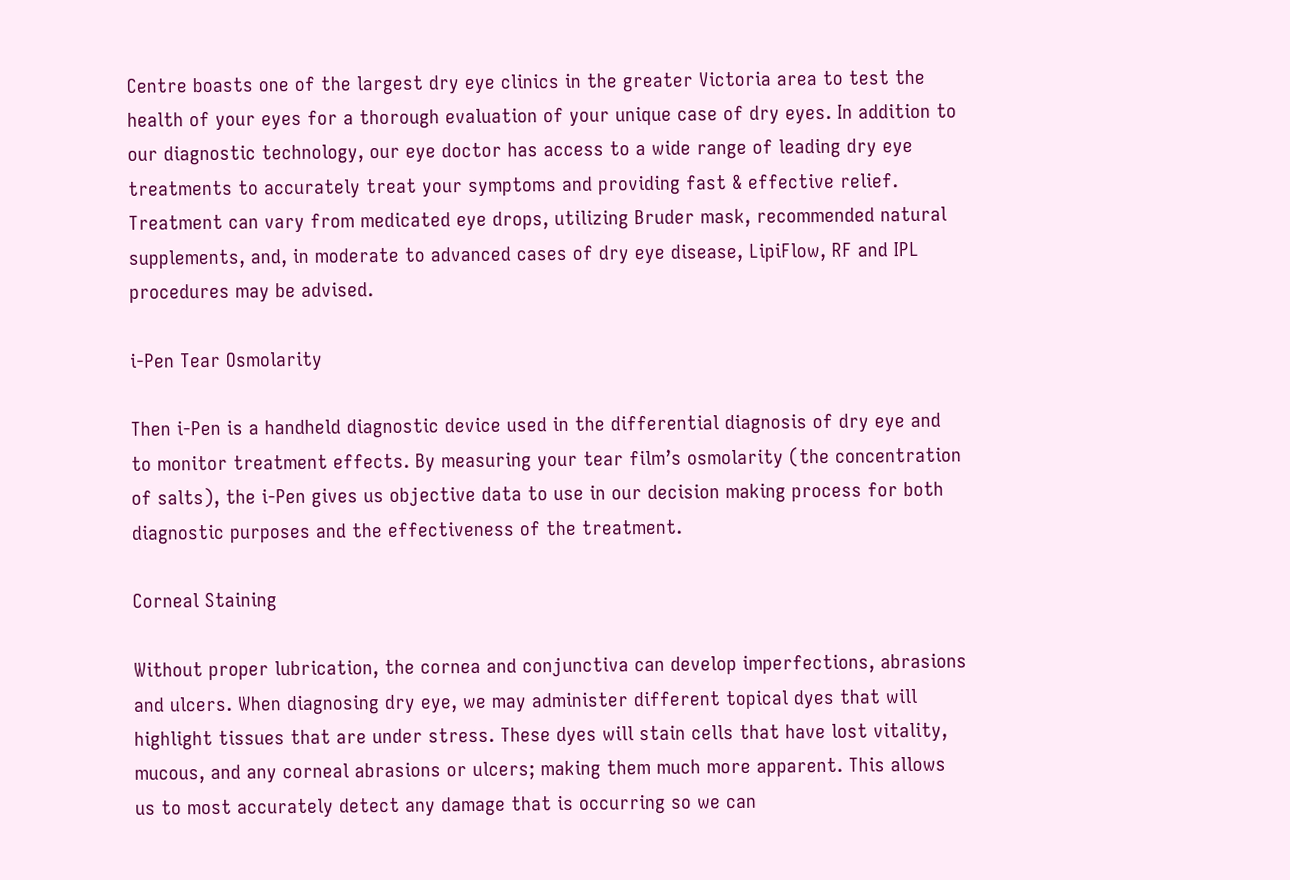Centre boasts one of the largest dry eye clinics in the greater Victoria area to test the health of your eyes for a thorough evaluation of your unique case of dry eyes. In addition to our diagnostic technology, our eye doctor has access to a wide range of leading dry eye treatments to accurately treat your symptoms and providing fast & effective relief. Treatment can vary from medicated eye drops, utilizing Bruder mask, recommended natural supplements, and, in moderate to advanced cases of dry eye disease, LipiFlow, RF and IPL procedures may be advised.

i-Pen Tear Osmolarity

Then i-Pen is a handheld diagnostic device used in the differential diagnosis of dry eye and to monitor treatment effects. By measuring your tear film’s osmolarity (the concentration of salts), the i-Pen gives us objective data to use in our decision making process for both diagnostic purposes and the effectiveness of the treatment.

Corneal Staining

Without proper lubrication, the cornea and conjunctiva can develop imperfections, abrasions and ulcers. When diagnosing dry eye, we may administer different topical dyes that will highlight tissues that are under stress. These dyes will stain cells that have lost vitality, mucous, and any corneal abrasions or ulcers; making them much more apparent. This allows us to most accurately detect any damage that is occurring so we can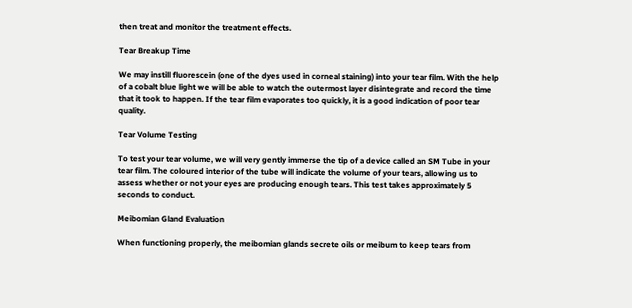then treat and monitor the treatment effects.

Tear Breakup Time

We may instill fluorescein (one of the dyes used in corneal staining) into your tear film. With the help of a cobalt blue light we will be able to watch the outermost layer disintegrate and record the time that it took to happen. If the tear film evaporates too quickly, it is a good indication of poor tear quality.

Tear Volume Testing

To test your tear volume, we will very gently immerse the tip of a device called an SM Tube in your tear film. The coloured interior of the tube will indicate the volume of your tears, allowing us to assess whether or not your eyes are producing enough tears. This test takes approximately 5 seconds to conduct.

Meibomian Gland Evaluation

When functioning properly, the meibomian glands secrete oils or meibum to keep tears from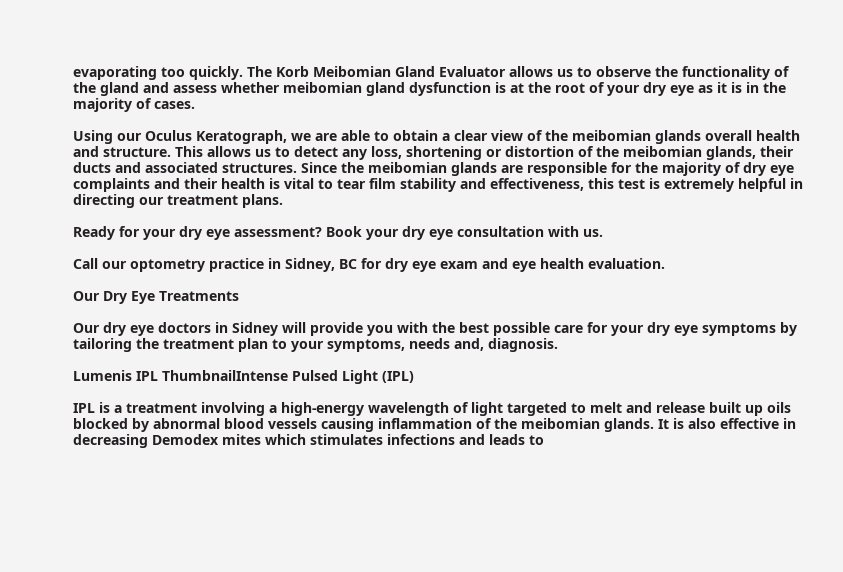evaporating too quickly. The Korb Meibomian Gland Evaluator allows us to observe the functionality of the gland and assess whether meibomian gland dysfunction is at the root of your dry eye as it is in the majority of cases.

Using our Oculus Keratograph, we are able to obtain a clear view of the meibomian glands overall health and structure. This allows us to detect any loss, shortening or distortion of the meibomian glands, their ducts and associated structures. Since the meibomian glands are responsible for the majority of dry eye complaints and their health is vital to tear film stability and effectiveness, this test is extremely helpful in directing our treatment plans.

Ready for your dry eye assessment? Book your dry eye consultation with us.

Call our optometry practice in Sidney, BC for dry eye exam and eye health evaluation.

Our Dry Eye Treatments

Our dry eye doctors in Sidney will provide you with the best possible care for your dry eye symptoms by tailoring the treatment plan to your symptoms, needs and, diagnosis.

Lumenis IPL ThumbnailIntense Pulsed Light (IPL)

IPL is a treatment involving a high-energy wavelength of light targeted to melt and release built up oils blocked by abnormal blood vessels causing inflammation of the meibomian glands. It is also effective in decreasing Demodex mites which stimulates infections and leads to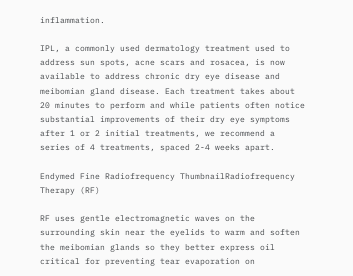inflammation.

IPL, a commonly used dermatology treatment used to address sun spots, acne scars and rosacea, is now available to address chronic dry eye disease and meibomian gland disease. Each treatment takes about 20 minutes to perform and while patients often notice substantial improvements of their dry eye symptoms after 1 or 2 initial treatments, we recommend a series of 4 treatments, spaced 2-4 weeks apart.

Endymed Fine Radiofrequency ThumbnailRadiofrequency Therapy (RF)

RF uses gentle electromagnetic waves on the surrounding skin near the eyelids to warm and soften the meibomian glands so they better express oil critical for preventing tear evaporation on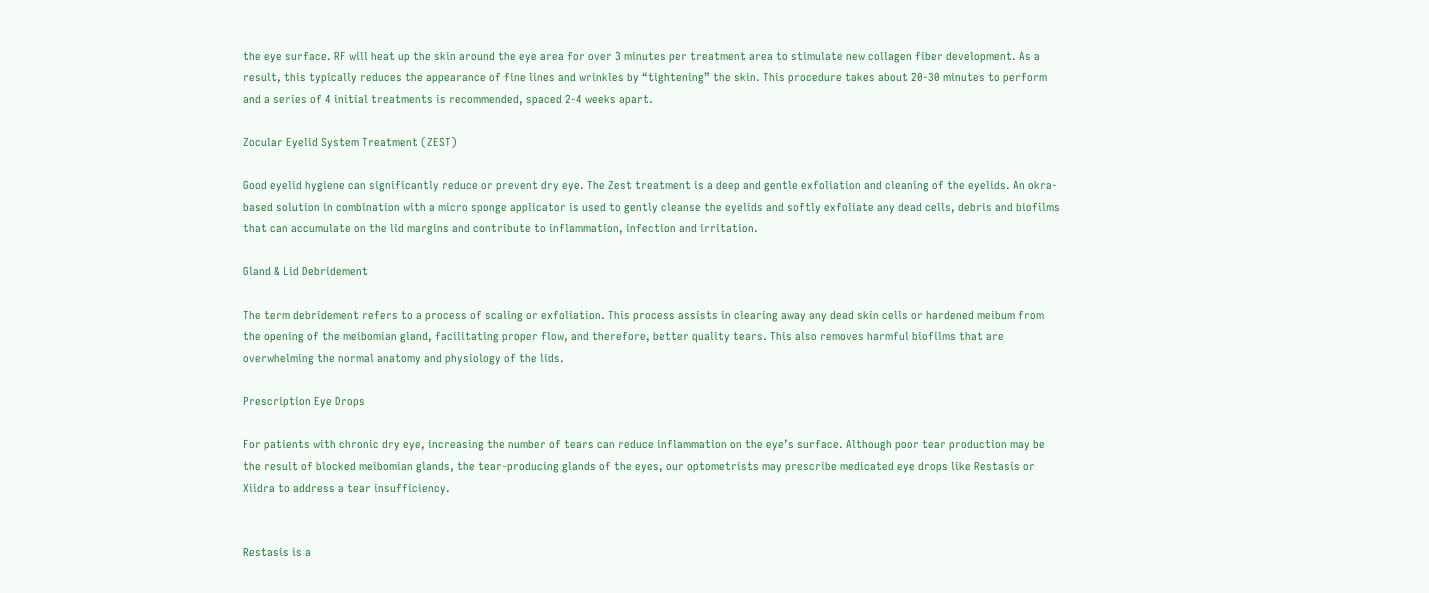the eye surface. RF will heat up the skin around the eye area for over 3 minutes per treatment area to stimulate new collagen fiber development. As a result, this typically reduces the appearance of fine lines and wrinkles by “tightening” the skin. This procedure takes about 20-30 minutes to perform and a series of 4 initial treatments is recommended, spaced 2-4 weeks apart.

Zocular Eyelid System Treatment (ZEST)

Good eyelid hygiene can significantly reduce or prevent dry eye. The Zest treatment is a deep and gentle exfoliation and cleaning of the eyelids. An okra-based solution in combination with a micro sponge applicator is used to gently cleanse the eyelids and softly exfoliate any dead cells, debris and biofilms that can accumulate on the lid margins and contribute to inflammation, infection and irritation.

Gland & Lid Debridement

The term debridement refers to a process of scaling or exfoliation. This process assists in clearing away any dead skin cells or hardened meibum from the opening of the meibomian gland, facilitating proper flow, and therefore, better quality tears. This also removes harmful biofilms that are overwhelming the normal anatomy and physiology of the lids.

Prescription Eye Drops

For patients with chronic dry eye, increasing the number of tears can reduce inflammation on the eye’s surface. Although poor tear production may be the result of blocked meibomian glands, the tear-producing glands of the eyes, our optometrists may prescribe medicated eye drops like Restasis or Xiidra to address a tear insufficiency.


Restasis is a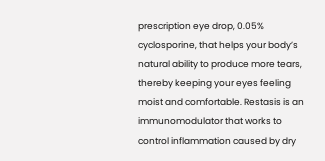prescription eye drop, 0.05% cyclosporine, that helps your body’s natural ability to produce more tears, thereby keeping your eyes feeling moist and comfortable. Restasis is an immunomodulator that works to control inflammation caused by dry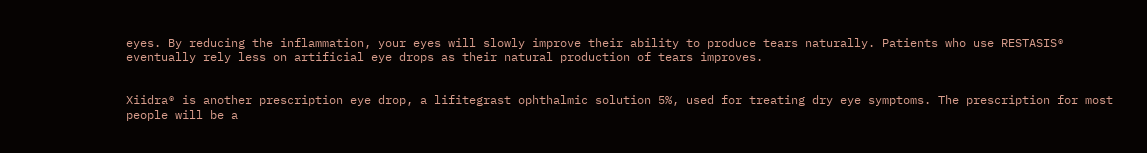eyes. By reducing the inflammation, your eyes will slowly improve their ability to produce tears naturally. Patients who use RESTASIS® eventually rely less on artificial eye drops as their natural production of tears improves.


Xiidra® is another prescription eye drop, a lifitegrast ophthalmic solution 5%, used for treating dry eye symptoms. The prescription for most people will be a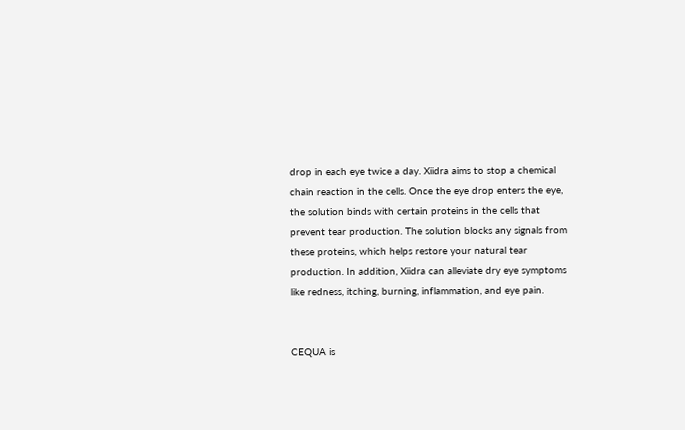drop in each eye twice a day. Xiidra aims to stop a chemical chain reaction in the cells. Once the eye drop enters the eye, the solution binds with certain proteins in the cells that prevent tear production. The solution blocks any signals from these proteins, which helps restore your natural tear production. In addition, Xiidra can alleviate dry eye symptoms like redness, itching, burning, inflammation, and eye pain.


CEQUA is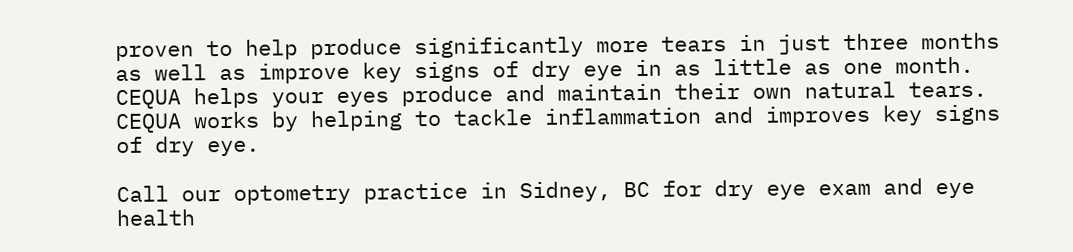proven to help produce significantly more tears in just three months as well as improve key signs of dry eye in as little as one month. CEQUA helps your eyes produce and maintain their own natural tears. CEQUA works by helping to tackle inflammation and improves key signs of dry eye.

Call our optometry practice in Sidney, BC for dry eye exam and eye health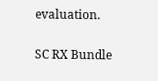evaluation.

SC RX Bundle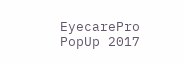EyecarePro PopUp 2017